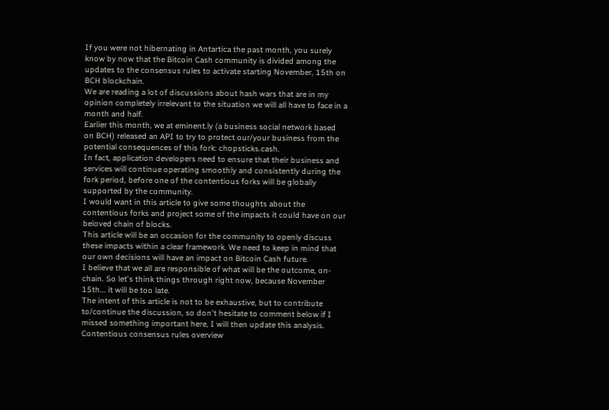If you were not hibernating in Antartica the past month, you surely know by now that the Bitcoin Cash community is divided among the updates to the consensus rules to activate starting November, 15th on BCH blockchain.
We are reading a lot of discussions about hash wars that are in my opinion completely irrelevant to the situation we will all have to face in a month and half.
Earlier this month, we at eminent.ly (a business social network based on BCH) released an API to try to protect our/your business from the potential consequences of this fork: chopsticks.cash.
In fact, application developers need to ensure that their business and services will continue operating smoothly and consistently during the fork period, before one of the contentious forks will be globally supported by the community.
I would want in this article to give some thoughts about the contentious forks and project some of the impacts it could have on our beloved chain of blocks.
This article will be an occasion for the community to openly discuss these impacts within a clear framework. We need to keep in mind that our own decisions will have an impact on Bitcoin Cash future.
I believe that we all are responsible of what will be the outcome, on-chain. So let's think things through right now, because November 15th... it will be too late.
The intent of this article is not to be exhaustive, but to contribute to/continue the discussion, so don't hesitate to comment below if I missed something important here, I will then update this analysis.
Contentious consensus rules overview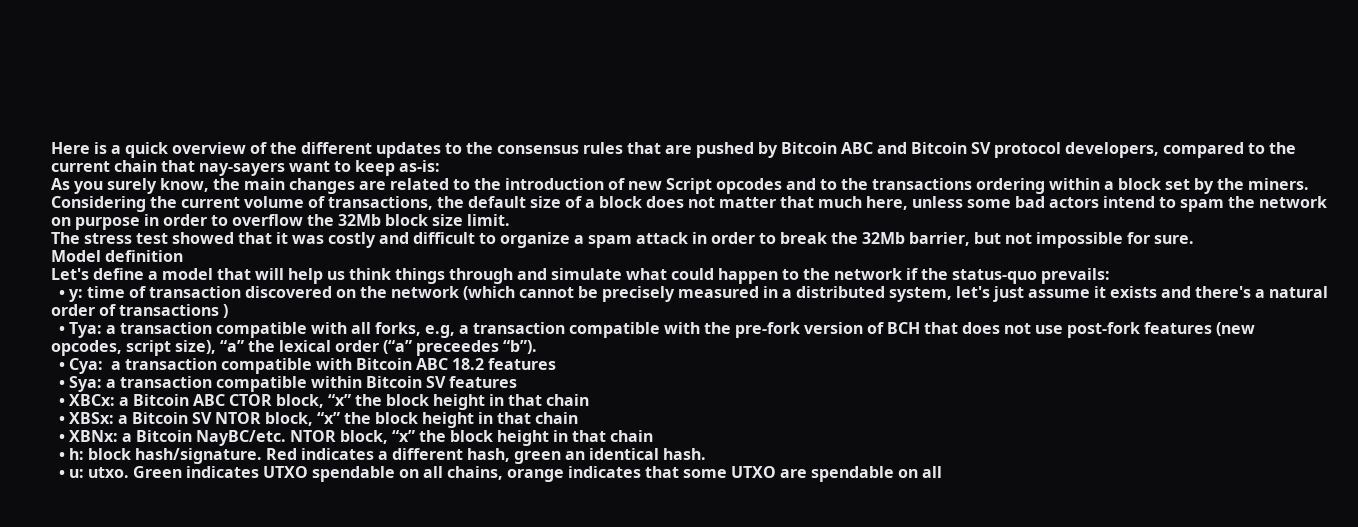Here is a quick overview of the different updates to the consensus rules that are pushed by Bitcoin ABC and Bitcoin SV protocol developers, compared to the current chain that nay-sayers want to keep as-is:
As you surely know, the main changes are related to the introduction of new Script opcodes and to the transactions ordering within a block set by the miners.
Considering the current volume of transactions, the default size of a block does not matter that much here, unless some bad actors intend to spam the network on purpose in order to overflow the 32Mb block size limit.
The stress test showed that it was costly and difficult to organize a spam attack in order to break the 32Mb barrier, but not impossible for sure.
Model definition
Let's define a model that will help us think things through and simulate what could happen to the network if the status-quo prevails:
  • y: time of transaction discovered on the network (which cannot be precisely measured in a distributed system, let's just assume it exists and there's a natural order of transactions )
  • Tya: a transaction compatible with all forks, e.g, a transaction compatible with the pre-fork version of BCH that does not use post-fork features (new opcodes, script size), “a” the lexical order (“a” preceedes “b”).
  • Cya:  a transaction compatible with Bitcoin ABC 18.2 features
  • Sya: a transaction compatible within Bitcoin SV features
  • XBCx: a Bitcoin ABC CTOR block, “x” the block height in that chain
  • XBSx: a Bitcoin SV NTOR block, “x” the block height in that chain
  • XBNx: a Bitcoin NayBC/etc. NTOR block, “x” the block height in that chain
  • h: block hash/signature. Red indicates a different hash, green an identical hash.
  • u: utxo. Green indicates UTXO spendable on all chains, orange indicates that some UTXO are spendable on all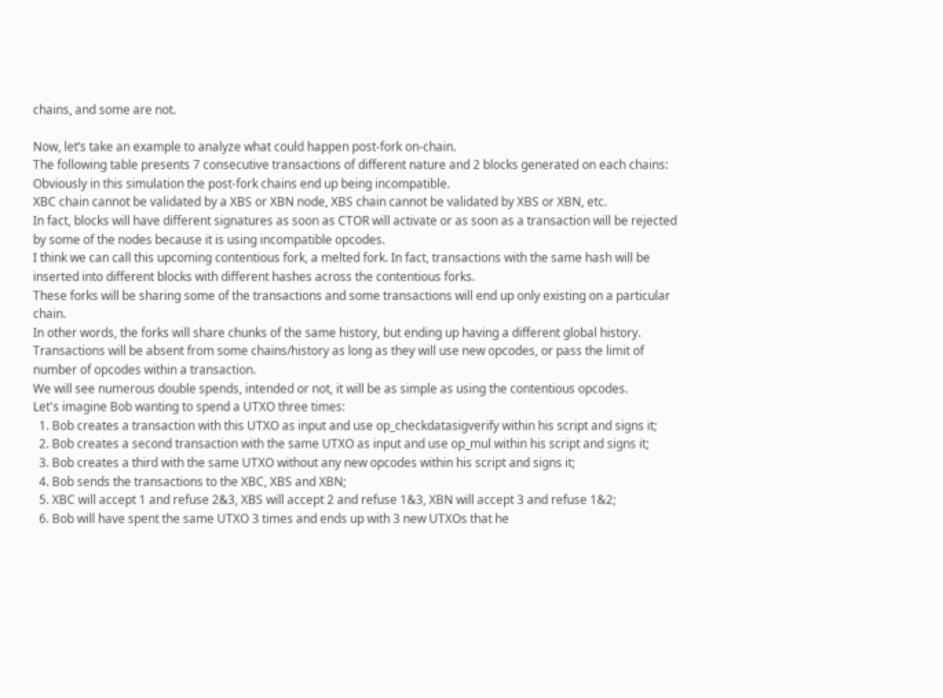chains, and some are not.

Now, let’s take an example to analyze what could happen post-fork on-chain.
The following table presents 7 consecutive transactions of different nature and 2 blocks generated on each chains:
Obviously in this simulation the post-fork chains end up being incompatible.
XBC chain cannot be validated by a XBS or XBN node, XBS chain cannot be validated by XBS or XBN, etc.
In fact, blocks will have different signatures as soon as CTOR will activate or as soon as a transaction will be rejected by some of the nodes because it is using incompatible opcodes.
I think we can call this upcoming contentious fork, a melted fork. In fact, transactions with the same hash will be inserted into different blocks with different hashes across the contentious forks.
These forks will be sharing some of the transactions and some transactions will end up only existing on a particular chain.
In other words, the forks will share chunks of the same history, but ending up having a different global history.
Transactions will be absent from some chains/history as long as they will use new opcodes, or pass the limit of number of opcodes within a transaction.
We will see numerous double spends, intended or not, it will be as simple as using the contentious opcodes.
Let's imagine Bob wanting to spend a UTXO three times:
  1. Bob creates a transaction with this UTXO as input and use op_checkdatasigverify within his script and signs it;
  2. Bob creates a second transaction with the same UTXO as input and use op_mul within his script and signs it;
  3. Bob creates a third with the same UTXO without any new opcodes within his script and signs it;
  4. Bob sends the transactions to the XBC, XBS and XBN;
  5. XBC will accept 1 and refuse 2&3, XBS will accept 2 and refuse 1&3, XBN will accept 3 and refuse 1&2;
  6. Bob will have spent the same UTXO 3 times and ends up with 3 new UTXOs that he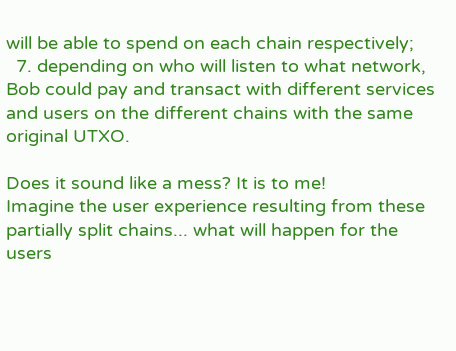will be able to spend on each chain respectively;
  7. depending on who will listen to what network, Bob could pay and transact with different services and users on the different chains with the same original UTXO.

Does it sound like a mess? It is to me!
Imagine the user experience resulting from these partially split chains... what will happen for the users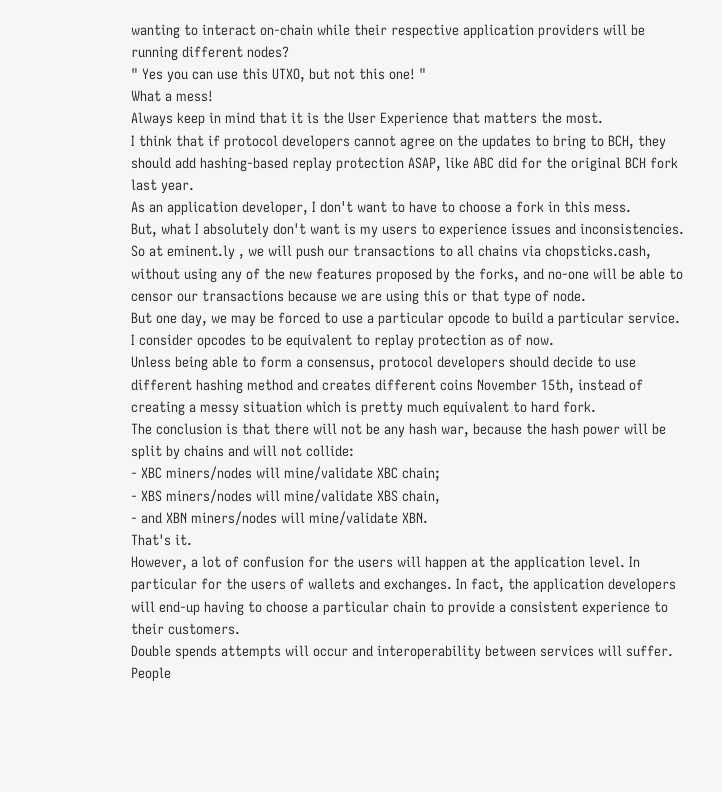wanting to interact on-chain while their respective application providers will be running different nodes?
" Yes you can use this UTXO, but not this one! "
What a mess!
Always keep in mind that it is the User Experience that matters the most.
I think that if protocol developers cannot agree on the updates to bring to BCH, they should add hashing-based replay protection ASAP, like ABC did for the original BCH fork last year.
As an application developer, I don't want to have to choose a fork in this mess.
But, what I absolutely don't want is my users to experience issues and inconsistencies.
So at eminent.ly , we will push our transactions to all chains via chopsticks.cash, without using any of the new features proposed by the forks, and no-one will be able to censor our transactions because we are using this or that type of node.
But one day, we may be forced to use a particular opcode to build a particular service. I consider opcodes to be equivalent to replay protection as of now.
Unless being able to form a consensus, protocol developers should decide to use different hashing method and creates different coins November 15th, instead of creating a messy situation which is pretty much equivalent to hard fork.
The conclusion is that there will not be any hash war, because the hash power will be split by chains and will not collide:
- XBC miners/nodes will mine/validate XBC chain;
- XBS miners/nodes will mine/validate XBS chain,
- and XBN miners/nodes will mine/validate XBN.
That's it.
However, a lot of confusion for the users will happen at the application level. In particular for the users of wallets and exchanges. In fact, the application developers will end-up having to choose a particular chain to provide a consistent experience to their customers.
Double spends attempts will occur and interoperability between services will suffer.
People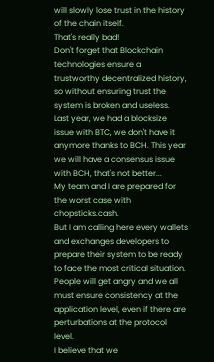will slowly lose trust in the history of the chain itself.
That's really bad!
Don't forget that Blockchain technologies ensure a trustworthy decentralized history, so without ensuring trust the system is broken and useless.
Last year, we had a blocksize issue with BTC, we don't have it anymore thanks to BCH. This year we will have a consensus issue with BCH, that's not better...
My team and I are prepared for the worst case with chopsticks.cash.
But I am calling here every wallets and exchanges developers to prepare their system to be ready to face the most critical situation.
People will get angry and we all must ensure consistency at the application level, even if there are perturbations at the protocol level.
I believe that we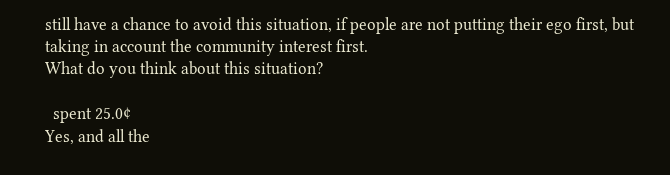still have a chance to avoid this situation, if people are not putting their ego first, but taking in account the community interest first.
What do you think about this situation?

  spent 25.0¢
Yes, and all the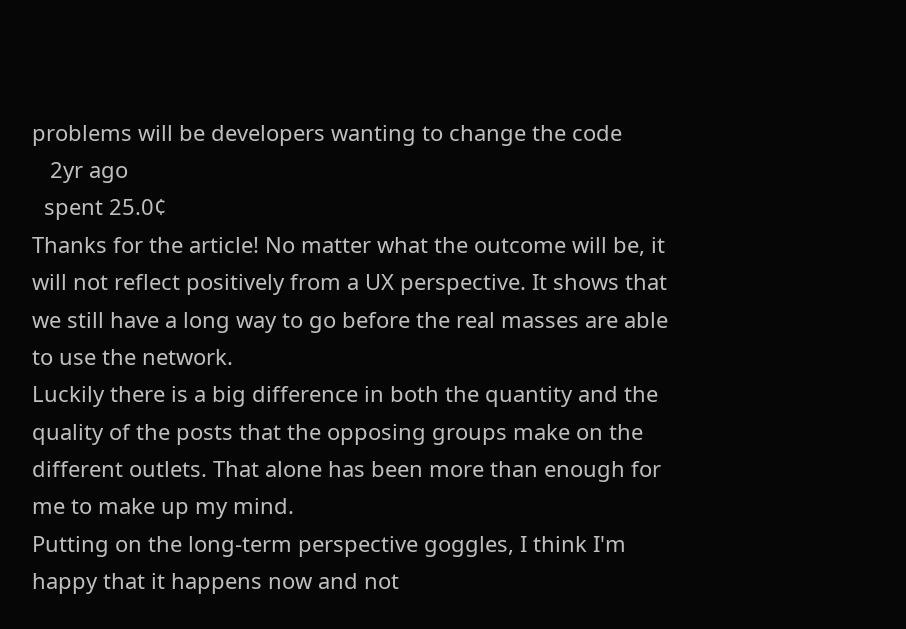problems will be developers wanting to change the code
   2yr ago
  spent 25.0¢
Thanks for the article! No matter what the outcome will be, it will not reflect positively from a UX perspective. It shows that we still have a long way to go before the real masses are able to use the network.
Luckily there is a big difference in both the quantity and the quality of the posts that the opposing groups make on the different outlets. That alone has been more than enough for me to make up my mind.
Putting on the long-term perspective goggles, I think I'm happy that it happens now and not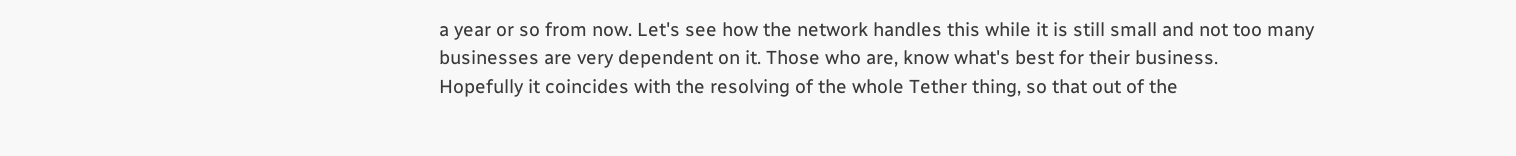a year or so from now. Let's see how the network handles this while it is still small and not too many businesses are very dependent on it. Those who are, know what's best for their business.
Hopefully it coincides with the resolving of the whole Tether thing, so that out of the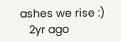ashes we rise :)
   2yr ago